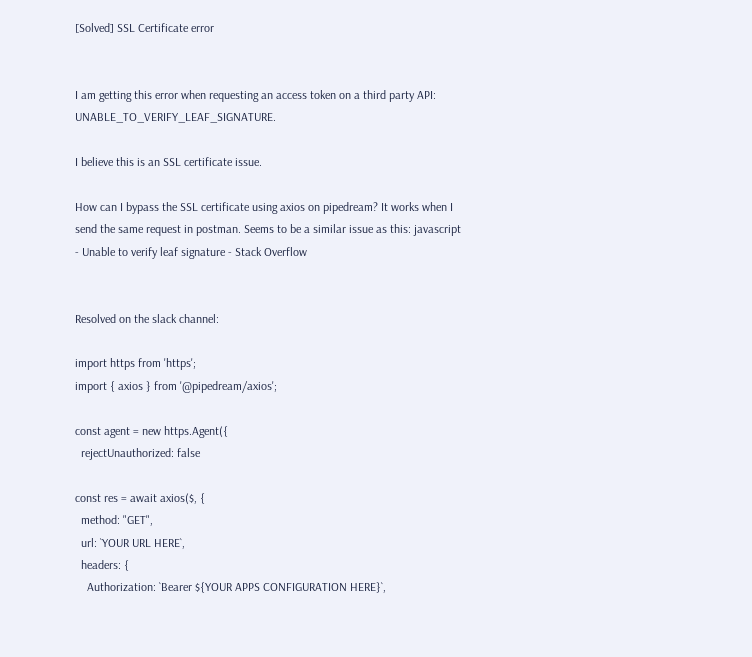[Solved] SSL Certificate error


I am getting this error when requesting an access token on a third party API: UNABLE_TO_VERIFY_LEAF_SIGNATURE.

I believe this is an SSL certificate issue.

How can I bypass the SSL certificate using axios on pipedream? It works when I send the same request in postman. Seems to be a similar issue as this: javascript - Unable to verify leaf signature - Stack Overflow


Resolved on the slack channel:

import https from 'https';
import { axios } from '@pipedream/axios';

const agent = new https.Agent({
  rejectUnauthorized: false

const res = await axios($, {
  method: "GET",
  url: `YOUR URL HERE`,
  headers: {
    Authorization: `Bearer ${YOUR APPS CONFIGURATION HERE}`,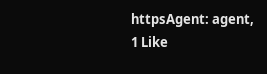httpsAgent: agent,
1 Like